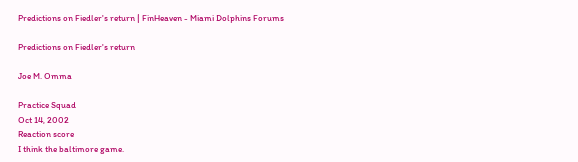Predictions on Fiedler's return | FinHeaven - Miami Dolphins Forums

Predictions on Fiedler's return

Joe M. Omma

Practice Squad
Oct 14, 2002
Reaction score
I think the baltimore game.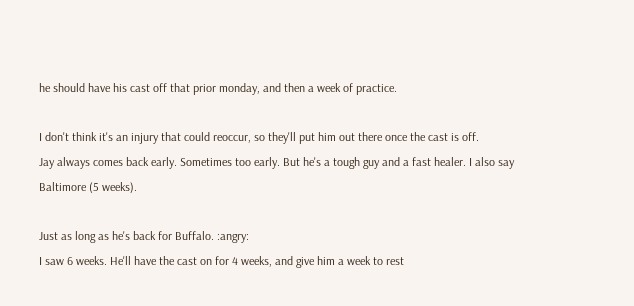he should have his cast off that prior monday, and then a week of practice.

I don't think it's an injury that could reoccur, so they'll put him out there once the cast is off.
Jay always comes back early. Sometimes too early. But he's a tough guy and a fast healer. I also say Baltimore (5 weeks).

Just as long as he's back for Buffalo. :angry:
I saw 6 weeks. He'll have the cast on for 4 weeks, and give him a week to rest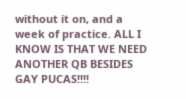without it on, and a week of practice. ALL I KNOW IS THAT WE NEED ANOTHER QB BESIDES GAY PUCAS!!!!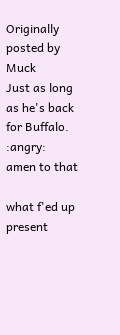Originally posted by Muck
Just as long as he's back for Buffalo. :angry:
amen to that

what f'ed up present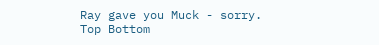Ray gave you Muck - sorry.
Top Bottom